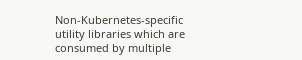Non-Kubernetes-specific utility libraries which are consumed by multiple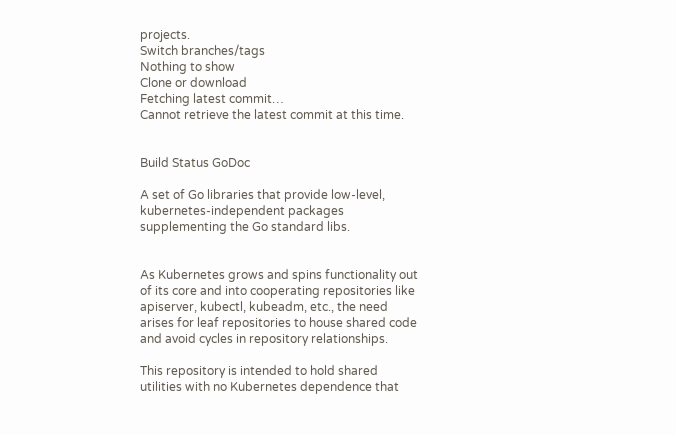projects.
Switch branches/tags
Nothing to show
Clone or download
Fetching latest commit…
Cannot retrieve the latest commit at this time.


Build Status GoDoc

A set of Go libraries that provide low-level, kubernetes-independent packages supplementing the Go standard libs.


As Kubernetes grows and spins functionality out of its core and into cooperating repositories like apiserver, kubectl, kubeadm, etc., the need arises for leaf repositories to house shared code and avoid cycles in repository relationships.

This repository is intended to hold shared utilities with no Kubernetes dependence that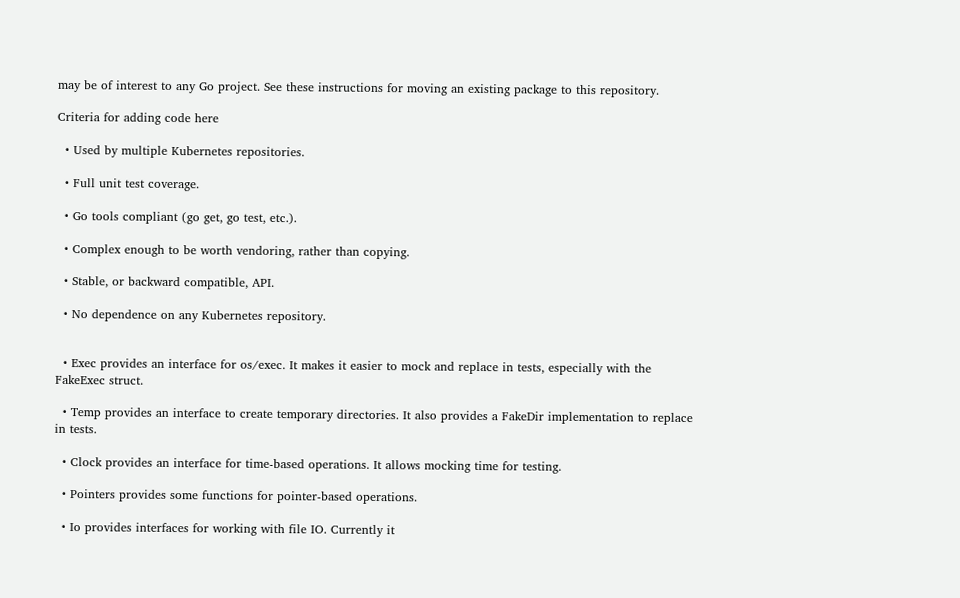may be of interest to any Go project. See these instructions for moving an existing package to this repository.

Criteria for adding code here

  • Used by multiple Kubernetes repositories.

  • Full unit test coverage.

  • Go tools compliant (go get, go test, etc.).

  • Complex enough to be worth vendoring, rather than copying.

  • Stable, or backward compatible, API.

  • No dependence on any Kubernetes repository.


  • Exec provides an interface for os/exec. It makes it easier to mock and replace in tests, especially with the FakeExec struct.

  • Temp provides an interface to create temporary directories. It also provides a FakeDir implementation to replace in tests.

  • Clock provides an interface for time-based operations. It allows mocking time for testing.

  • Pointers provides some functions for pointer-based operations.

  • Io provides interfaces for working with file IO. Currently it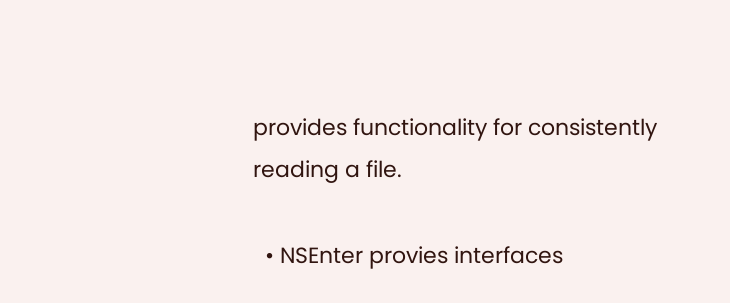provides functionality for consistently reading a file.

  • NSEnter provies interfaces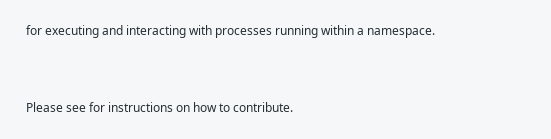for executing and interacting with processes running within a namespace.


Please see for instructions on how to contribute.